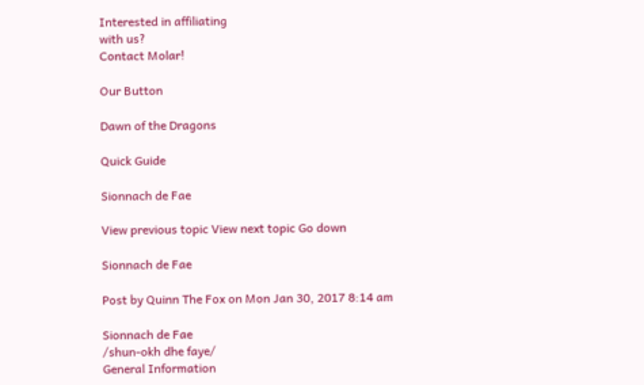Interested in affiliating
with us?
Contact Molar!

Our Button

Dawn of the Dragons

Quick Guide

Sionnach de Fae

View previous topic View next topic Go down

Sionnach de Fae

Post by Quinn The Fox on Mon Jan 30, 2017 8:14 am

Sionnach de Fae
/shun-okh dhe faye/
General Information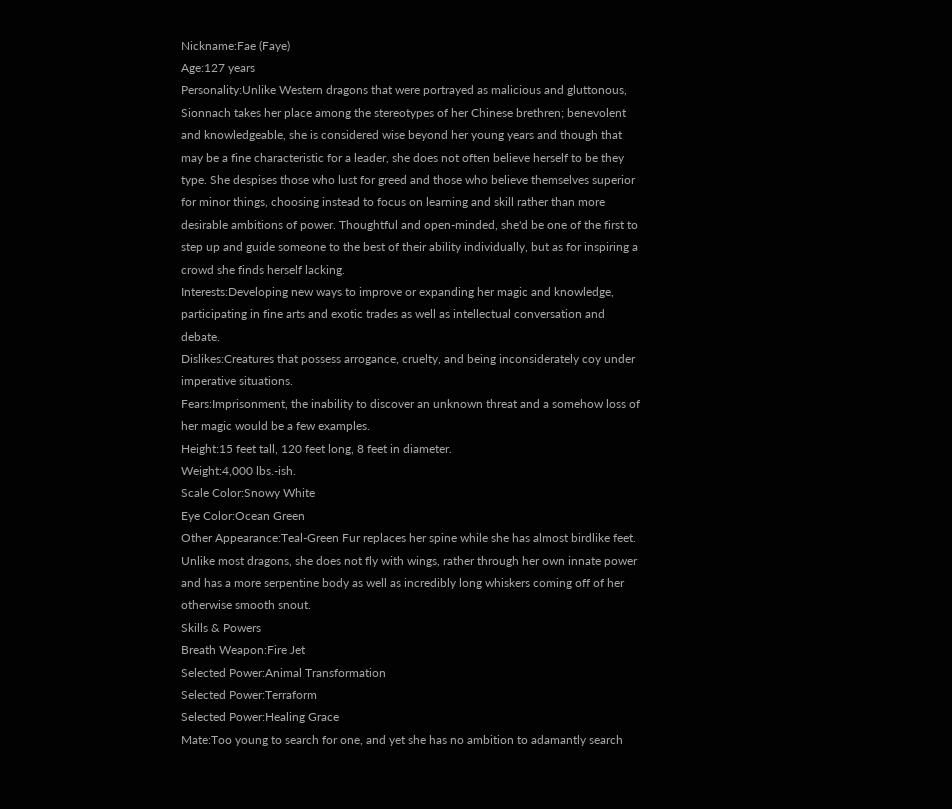Nickname:Fae (Faye)
Age:127 years
Personality:Unlike Western dragons that were portrayed as malicious and gluttonous, Sionnach takes her place among the stereotypes of her Chinese brethren; benevolent and knowledgeable, she is considered wise beyond her young years and though that may be a fine characteristic for a leader, she does not often believe herself to be they type. She despises those who lust for greed and those who believe themselves superior for minor things, choosing instead to focus on learning and skill rather than more desirable ambitions of power. Thoughtful and open-minded, she'd be one of the first to step up and guide someone to the best of their ability individually, but as for inspiring a crowd she finds herself lacking.
Interests:Developing new ways to improve or expanding her magic and knowledge, participating in fine arts and exotic trades as well as intellectual conversation and debate.
Dislikes:Creatures that possess arrogance, cruelty, and being inconsiderately coy under imperative situations.
Fears:Imprisonment, the inability to discover an unknown threat and a somehow loss of her magic would be a few examples.
Height:15 feet tall, 120 feet long, 8 feet in diameter.
Weight:4,000 lbs.-ish.
Scale Color:Snowy White
Eye Color:Ocean Green
Other Appearance:Teal-Green Fur replaces her spine while she has almost birdlike feet. Unlike most dragons, she does not fly with wings, rather through her own innate power and has a more serpentine body as well as incredibly long whiskers coming off of her otherwise smooth snout.
Skills & Powers
Breath Weapon:Fire Jet
Selected Power:Animal Transformation
Selected Power:Terraform
Selected Power:Healing Grace
Mate:Too young to search for one, and yet she has no ambition to adamantly search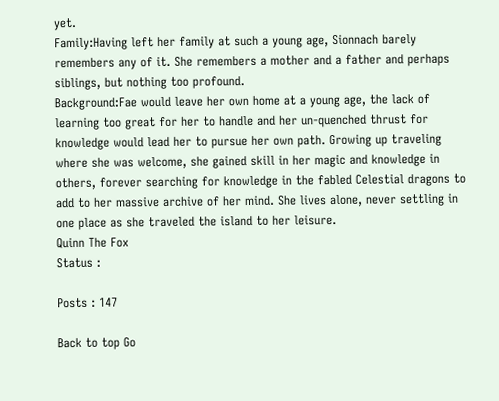yet.
Family:Having left her family at such a young age, Sionnach barely remembers any of it. She remembers a mother and a father and perhaps siblings, but nothing too profound.
Background:Fae would leave her own home at a young age, the lack of learning too great for her to handle and her un-quenched thrust for knowledge would lead her to pursue her own path. Growing up traveling where she was welcome, she gained skill in her magic and knowledge in others, forever searching for knowledge in the fabled Celestial dragons to add to her massive archive of her mind. She lives alone, never settling in one place as she traveled the island to her leisure.
Quinn The Fox
Status :

Posts : 147

Back to top Go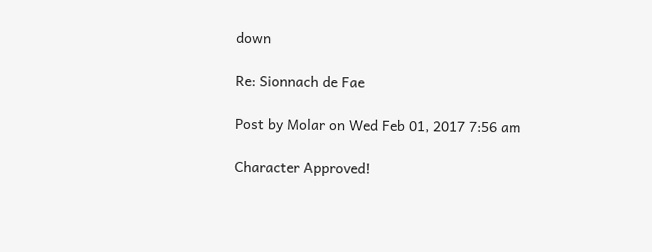down

Re: Sionnach de Fae

Post by Molar on Wed Feb 01, 2017 7:56 am

Character Approved!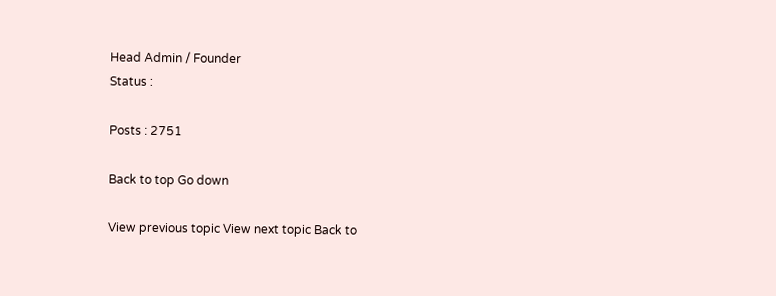Head Admin / Founder
Status :

Posts : 2751

Back to top Go down

View previous topic View next topic Back to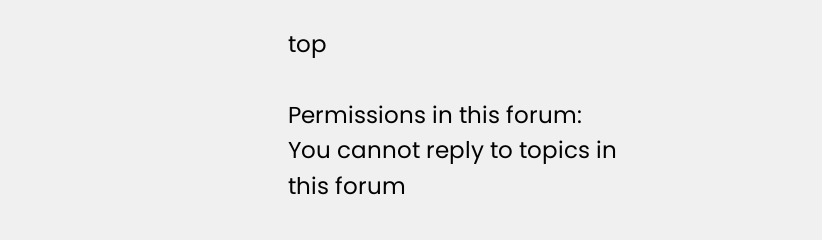top

Permissions in this forum:
You cannot reply to topics in this forum